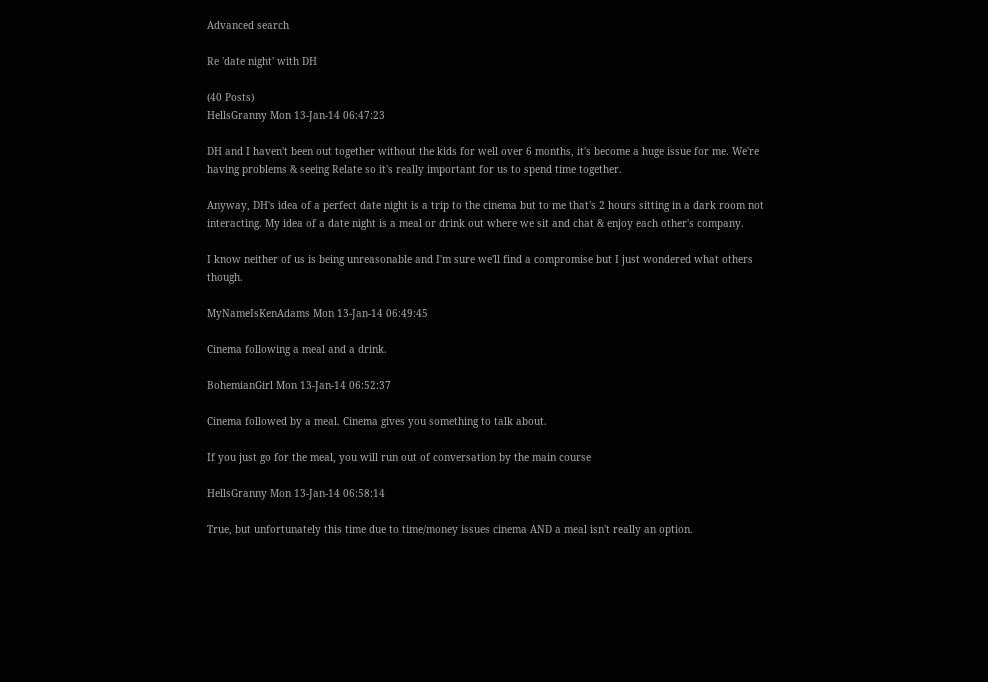Advanced search

Re 'date night' with DH

(40 Posts)
HellsGranny Mon 13-Jan-14 06:47:23

DH and I haven't been out together without the kids for well over 6 months, it's become a huge issue for me. We're having problems & seeing Relate so it's really important for us to spend time together.

Anyway, DH's idea of a perfect date night is a trip to the cinema but to me that's 2 hours sitting in a dark room not interacting. My idea of a date night is a meal or drink out where we sit and chat & enjoy each other's company.

I know neither of us is being unreasonable and I'm sure we'll find a compromise but I just wondered what others though.

MyNameIsKenAdams Mon 13-Jan-14 06:49:45

Cinema following a meal and a drink.

BohemianGirl Mon 13-Jan-14 06:52:37

Cinema followed by a meal. Cinema gives you something to talk about.

If you just go for the meal, you will run out of conversation by the main course

HellsGranny Mon 13-Jan-14 06:58:14

True, but unfortunately this time due to time/money issues cinema AND a meal isn't really an option.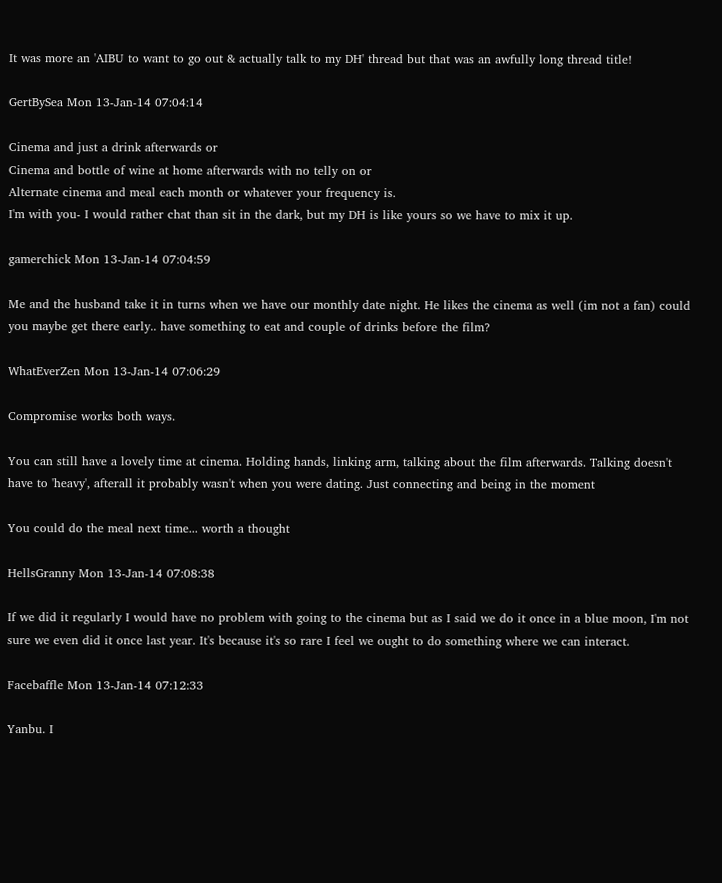It was more an 'AIBU to want to go out & actually talk to my DH' thread but that was an awfully long thread title!

GertBySea Mon 13-Jan-14 07:04:14

Cinema and just a drink afterwards or
Cinema and bottle of wine at home afterwards with no telly on or
Alternate cinema and meal each month or whatever your frequency is.
I'm with you- I would rather chat than sit in the dark, but my DH is like yours so we have to mix it up.

gamerchick Mon 13-Jan-14 07:04:59

Me and the husband take it in turns when we have our monthly date night. He likes the cinema as well (im not a fan) could you maybe get there early.. have something to eat and couple of drinks before the film?

WhatEverZen Mon 13-Jan-14 07:06:29

Compromise works both ways.

You can still have a lovely time at cinema. Holding hands, linking arm, talking about the film afterwards. Talking doesn't have to 'heavy', afterall it probably wasn't when you were dating. Just connecting and being in the moment

You could do the meal next time... worth a thought

HellsGranny Mon 13-Jan-14 07:08:38

If we did it regularly I would have no problem with going to the cinema but as I said we do it once in a blue moon, I'm not sure we even did it once last year. It's because it's so rare I feel we ought to do something where we can interact.

Facebaffle Mon 13-Jan-14 07:12:33

Yanbu. I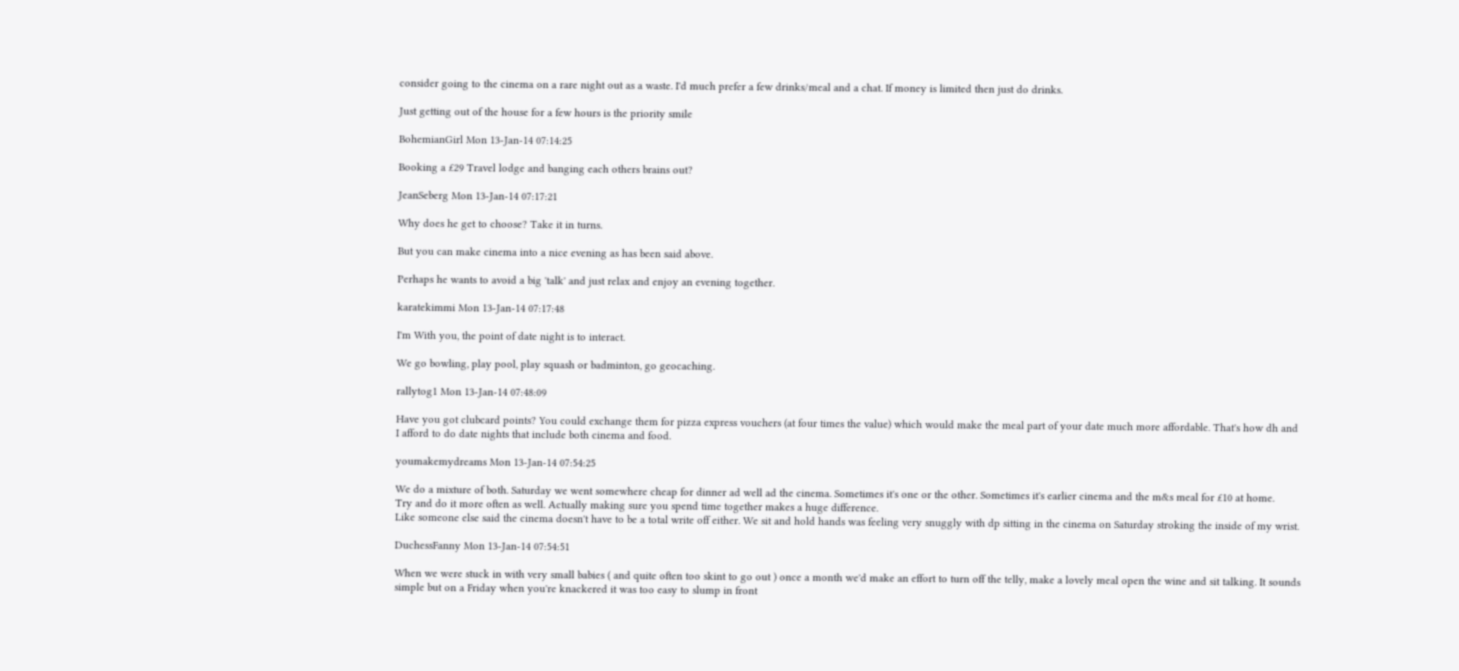consider going to the cinema on a rare night out as a waste. I'd much prefer a few drinks/meal and a chat. If money is limited then just do drinks.

Just getting out of the house for a few hours is the priority smile

BohemianGirl Mon 13-Jan-14 07:14:25

Booking a £29 Travel lodge and banging each others brains out?

JeanSeberg Mon 13-Jan-14 07:17:21

Why does he get to choose? Take it in turns.

But you can make cinema into a nice evening as has been said above.

Perhaps he wants to avoid a big 'talk' and just relax and enjoy an evening together.

karatekimmi Mon 13-Jan-14 07:17:48

I'm With you, the point of date night is to interact.

We go bowling, play pool, play squash or badminton, go geocaching.

rallytog1 Mon 13-Jan-14 07:48:09

Have you got clubcard points? You could exchange them for pizza express vouchers (at four times the value) which would make the meal part of your date much more affordable. That's how dh and I afford to do date nights that include both cinema and food.

youmakemydreams Mon 13-Jan-14 07:54:25

We do a mixture of both. Saturday we went somewhere cheap for dinner ad well ad the cinema. Sometimes it's one or the other. Sometimes it's earlier cinema and the m&s meal for £10 at home.
Try and do it more often as well. Actually making sure you spend time together makes a huge difference.
Like someone else said the cinema doesn't have to be a total write off either. We sit and hold hands was feeling very snuggly with dp sitting in the cinema on Saturday stroking the inside of my wrist.

DuchessFanny Mon 13-Jan-14 07:54:51

When we were stuck in with very small babies ( and quite often too skint to go out ) once a month we'd make an effort to turn off the telly, make a lovely meal open the wine and sit talking. It sounds simple but on a Friday when you're knackered it was too easy to slump in front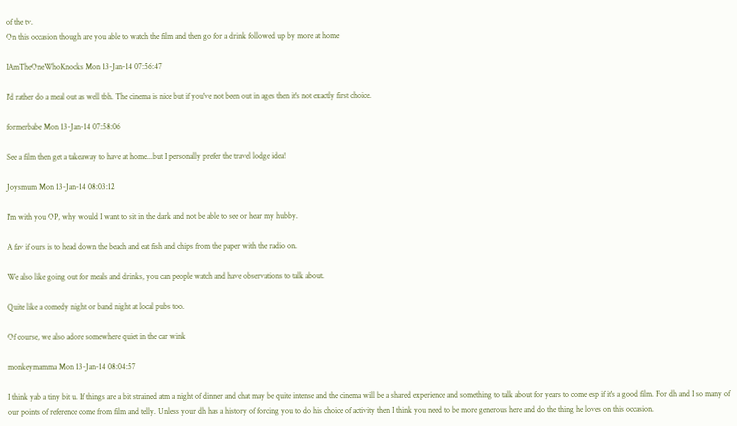of the tv.
On this occasion though are you able to watch the film and then go for a drink followed up by more at home

IAmTheOneWhoKnocks Mon 13-Jan-14 07:56:47

I'd rather do a meal out as well tbh. The cinema is nice but if you've not been out in ages then it's not exactly first choice.

formerbabe Mon 13-Jan-14 07:58:06

See a film then get a takeaway to have at home...but I personally prefer the travel lodge idea!

Joysmum Mon 13-Jan-14 08:03:12

I'm with you OP, why would I want to sit in the dark and not be able to see or hear my hubby.

A fav if ours is to head down the beach and eat fish and chips from the paper with the radio on.

We also like going out for meals and drinks, you can people watch and have observations to talk about.

Quite like a comedy night or band night at local pubs too.

Of course, we also adore somewhere quiet in the car wink

monkeymamma Mon 13-Jan-14 08:04:57

I think yab a tiny bit u. If things are a bit strained atm a night of dinner and chat may be quite intense and the cinema will be a shared experience and something to talk about for years to come esp if it's a good film. For dh and I so many of our points of reference come from film and telly. Unless your dh has a history of forcing you to do his choice of activity then I think you need to be more generous here and do the thing he loves on this occasion.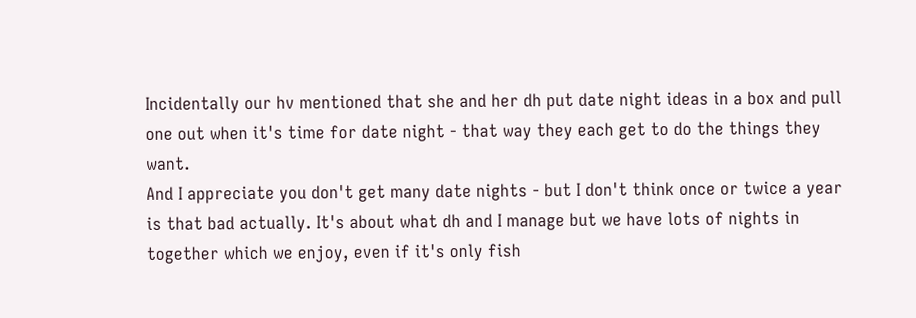Incidentally our hv mentioned that she and her dh put date night ideas in a box and pull one out when it's time for date night - that way they each get to do the things they want.
And I appreciate you don't get many date nights - but I don't think once or twice a year is that bad actually. It's about what dh and I manage but we have lots of nights in together which we enjoy, even if it's only fish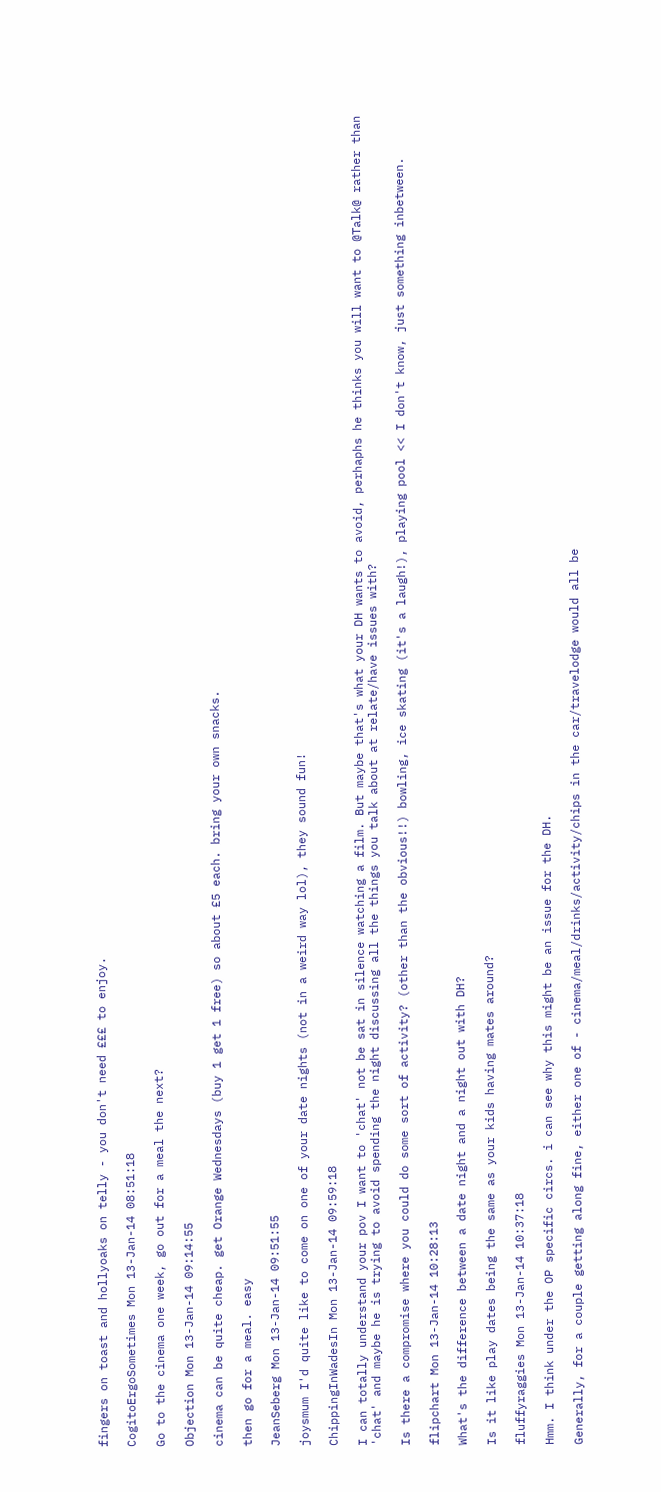fingers on toast and hollyoaks on telly - you don't need £££ to enjoy.

CogitoErgoSometimes Mon 13-Jan-14 08:51:18

Go to the cinema one week, go out for a meal the next?

Objection Mon 13-Jan-14 09:14:55

cinema can be quite cheap. get Orange Wednesdays (buy 1 get 1 free) so about £5 each. bring your own snacks.

then go for a meal. easy

JeanSeberg Mon 13-Jan-14 09:51:55

joysmum I'd quite like to come on one of your date nights (not in a weird way lol), they sound fun!

ChippingInWadesIn Mon 13-Jan-14 09:59:18

I can totally understand your pov I want to 'chat' not be sat in silence watching a film. But maybe that's what your DH wants to avoid, perhaphs he thinks you will want to @Talk@ rather than 'chat' and maybe he is trying to avoid spending the night discussing all the things you talk about at relate/have issues with?

Is there a compromise where you could do some sort of activity? (other than the obvious!!) bowling, ice skating (it's a laugh!), playing pool << I don't know, just something inbetween.

flipchart Mon 13-Jan-14 10:28:13

What's the difference between a date night and a night out with DH?

Is it like play dates being the same as your kids having mates around?

fluffyraggies Mon 13-Jan-14 10:37:18

Hmm. I think under the OP specific circs. i can see why this might be an issue for the DH.

Generally, for a couple getting along fine, either one of - cinema/meal/drinks/activity/chips in the car/travelodge would all be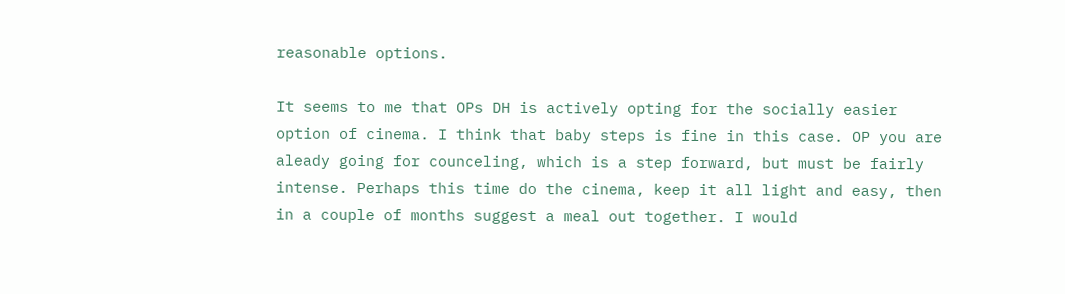reasonable options.

It seems to me that OPs DH is actively opting for the socially easier option of cinema. I think that baby steps is fine in this case. OP you are aleady going for counceling, which is a step forward, but must be fairly intense. Perhaps this time do the cinema, keep it all light and easy, then in a couple of months suggest a meal out together. I would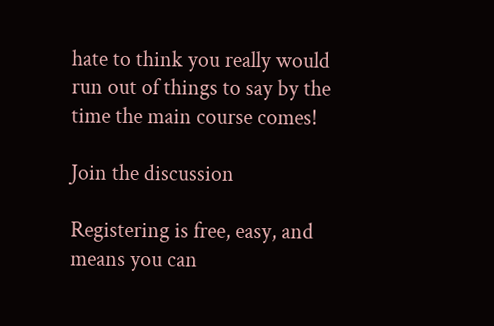hate to think you really would run out of things to say by the time the main course comes!

Join the discussion

Registering is free, easy, and means you can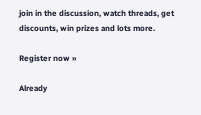join in the discussion, watch threads, get discounts, win prizes and lots more.

Register now »

Already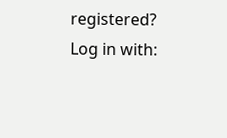registered? Log in with: